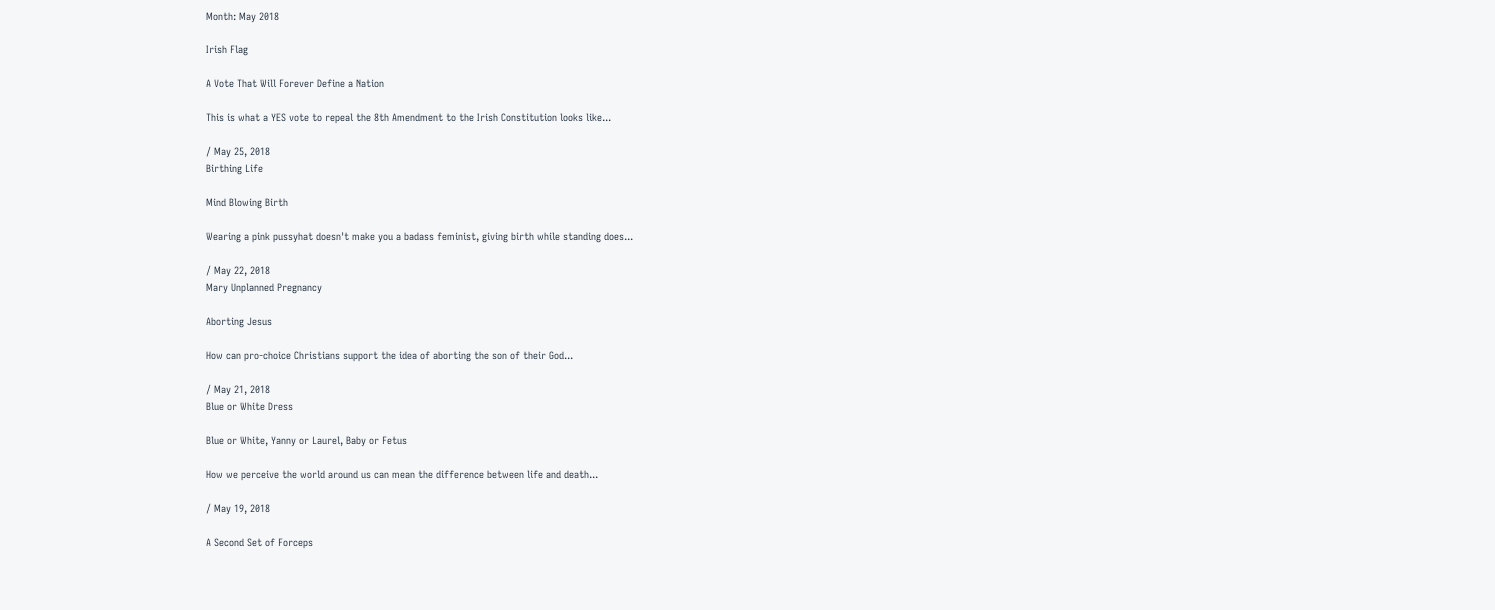Month: May 2018

Irish Flag

A Vote That Will Forever Define a Nation

This is what a YES vote to repeal the 8th Amendment to the Irish Constitution looks like...

/ May 25, 2018
Birthing Life

Mind Blowing Birth

Wearing a pink pussyhat doesn't make you a badass feminist, giving birth while standing does...

/ May 22, 2018
Mary Unplanned Pregnancy

Aborting Jesus

How can pro-choice Christians support the idea of aborting the son of their God...

/ May 21, 2018
Blue or White Dress

Blue or White, Yanny or Laurel, Baby or Fetus

How we perceive the world around us can mean the difference between life and death...

/ May 19, 2018

A Second Set of Forceps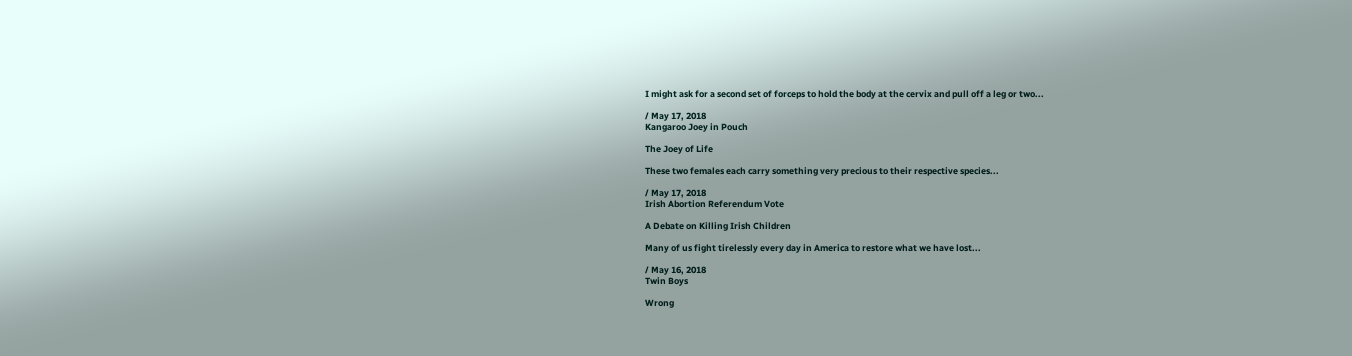I might ask for a second set of forceps to hold the body at the cervix and pull off a leg or two...

/ May 17, 2018
Kangaroo Joey in Pouch

The Joey of Life

These two females each carry something very precious to their respective species...

/ May 17, 2018
Irish Abortion Referendum Vote

A Debate on Killing Irish Children

Many of us fight tirelessly every day in America to restore what we have lost...

/ May 16, 2018
Twin Boys

Wrong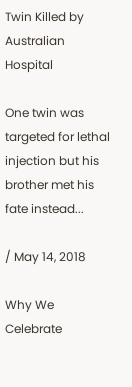Twin Killed by Australian Hospital

One twin was targeted for lethal injection but his brother met his fate instead...

/ May 14, 2018

Why We Celebrate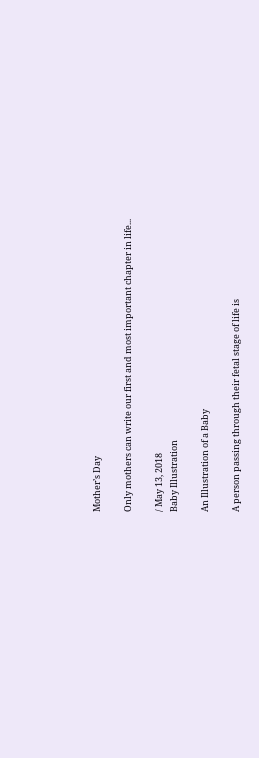Mother’s Day

Only mothers can write our first and most important chapter in life...

/ May 13, 2018
Baby Illustration

An Illustration of a Baby

A person passing through their fetal stage of life is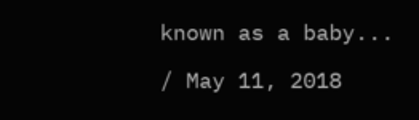known as a baby...

/ May 11, 2018